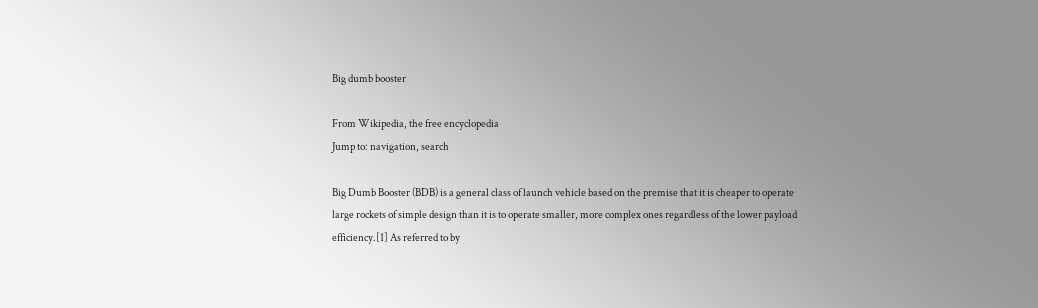Big dumb booster

From Wikipedia, the free encyclopedia
Jump to: navigation, search

Big Dumb Booster (BDB) is a general class of launch vehicle based on the premise that it is cheaper to operate large rockets of simple design than it is to operate smaller, more complex ones regardless of the lower payload efficiency.[1] As referred to by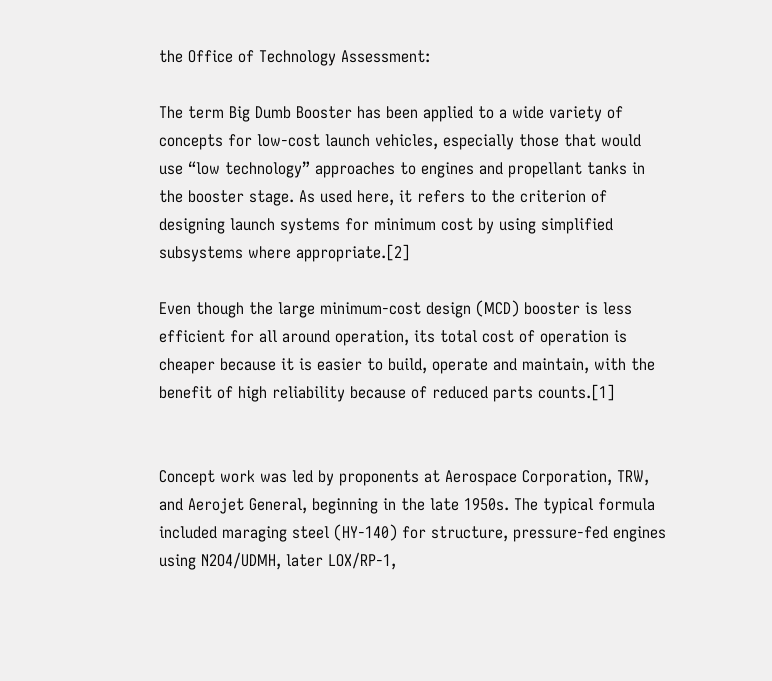the Office of Technology Assessment:

The term Big Dumb Booster has been applied to a wide variety of concepts for low-cost launch vehicles, especially those that would use “low technology” approaches to engines and propellant tanks in the booster stage. As used here, it refers to the criterion of designing launch systems for minimum cost by using simplified subsystems where appropriate.[2]

Even though the large minimum-cost design (MCD) booster is less efficient for all around operation, its total cost of operation is cheaper because it is easier to build, operate and maintain, with the benefit of high reliability because of reduced parts counts.[1]


Concept work was led by proponents at Aerospace Corporation, TRW, and Aerojet General, beginning in the late 1950s. The typical formula included maraging steel (HY-140) for structure, pressure-fed engines using N2O4/UDMH, later LOX/RP-1,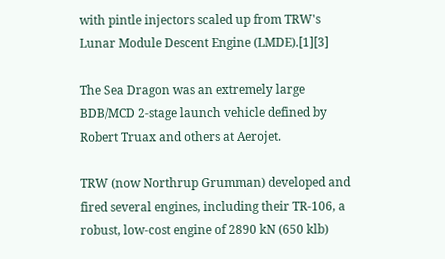with pintle injectors scaled up from TRW's Lunar Module Descent Engine (LMDE).[1][3]

The Sea Dragon was an extremely large BDB/MCD 2-stage launch vehicle defined by Robert Truax and others at Aerojet.

TRW (now Northrup Grumman) developed and fired several engines, including their TR-106, a robust, low-cost engine of 2890 kN (650 klb)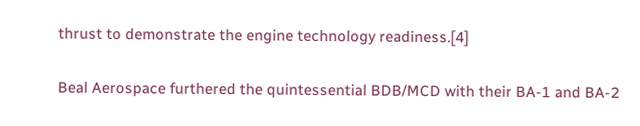thrust to demonstrate the engine technology readiness.[4]

Beal Aerospace furthered the quintessential BDB/MCD with their BA-1 and BA-2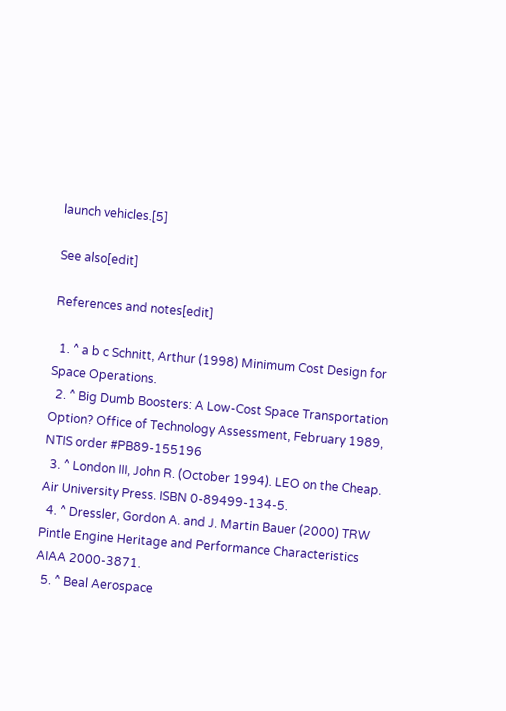launch vehicles.[5]

See also[edit]

References and notes[edit]

  1. ^ a b c Schnitt, Arthur (1998) Minimum Cost Design for Space Operations.
  2. ^ Big Dumb Boosters: A Low-Cost Space Transportation Option? Office of Technology Assessment, February 1989, NTIS order #PB89-155196
  3. ^ London III, John R. (October 1994). LEO on the Cheap. Air University Press. ISBN 0-89499-134-5.
  4. ^ Dressler, Gordon A. and J. Martin Bauer (2000) TRW Pintle Engine Heritage and Performance Characteristics AIAA 2000-3871.
  5. ^ Beal Aerospace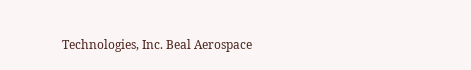Technologies, Inc. Beal Aerospace